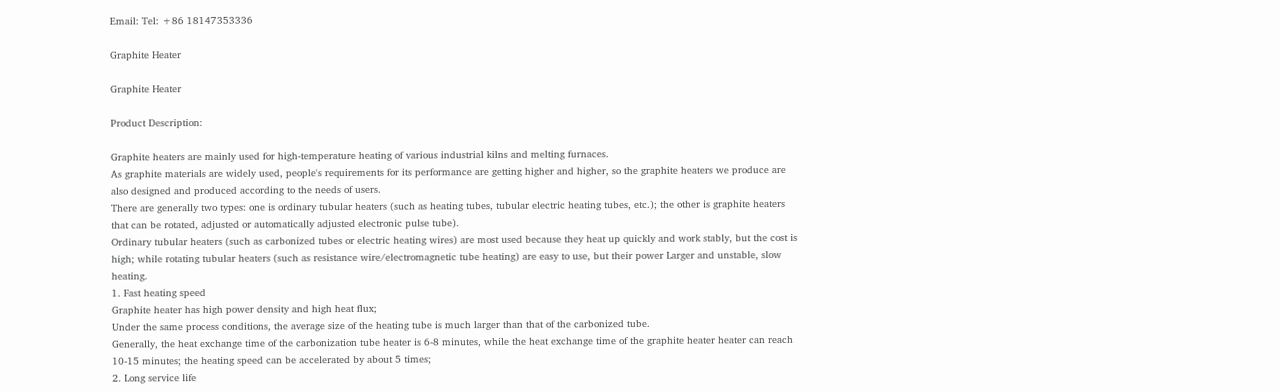Email: Tel: +86 18147353336

Graphite Heater

Graphite Heater

Product Description:

Graphite heaters are mainly used for high-temperature heating of various industrial kilns and melting furnaces.
As graphite materials are widely used, people's requirements for its performance are getting higher and higher, so the graphite heaters we produce are also designed and produced according to the needs of users.
There are generally two types: one is ordinary tubular heaters (such as heating tubes, tubular electric heating tubes, etc.); the other is graphite heaters that can be rotated, adjusted or automatically adjusted electronic pulse tube).
Ordinary tubular heaters (such as carbonized tubes or electric heating wires) are most used because they heat up quickly and work stably, but the cost is high; while rotating tubular heaters (such as resistance wire/electromagnetic tube heating) are easy to use, but their power Larger and unstable, slow heating.
1. Fast heating speed
Graphite heater has high power density and high heat flux;
Under the same process conditions, the average size of the heating tube is much larger than that of the carbonized tube.
Generally, the heat exchange time of the carbonization tube heater is 6-8 minutes, while the heat exchange time of the graphite heater heater can reach 10-15 minutes; the heating speed can be accelerated by about 5 times;
2. Long service life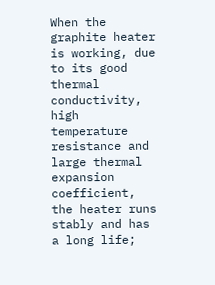When the graphite heater is working, due to its good thermal conductivity, high temperature resistance and large thermal expansion coefficient, the heater runs stably and has a long life;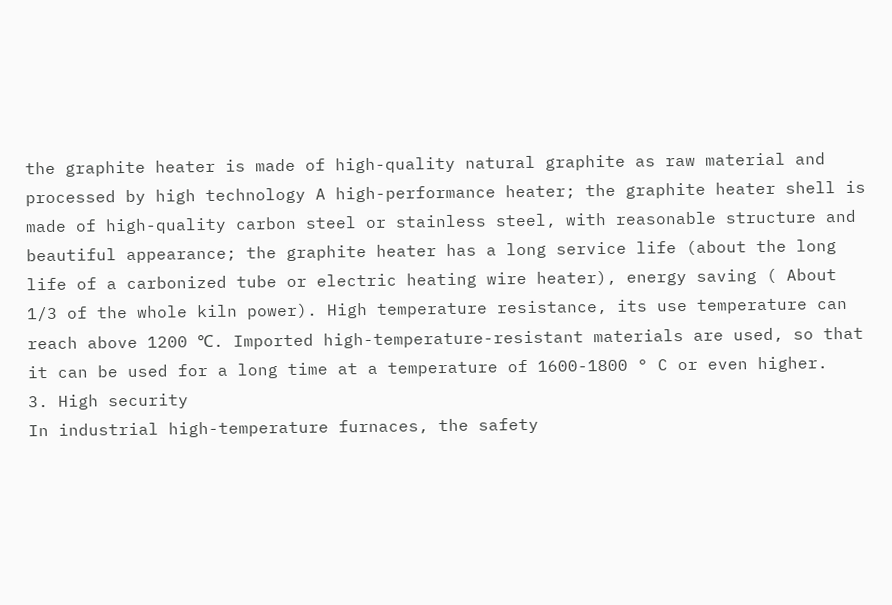the graphite heater is made of high-quality natural graphite as raw material and processed by high technology A high-performance heater; the graphite heater shell is made of high-quality carbon steel or stainless steel, with reasonable structure and beautiful appearance; the graphite heater has a long service life (about the long life of a carbonized tube or electric heating wire heater), energy saving ( About 1/3 of the whole kiln power). High temperature resistance, its use temperature can reach above 1200 ℃. Imported high-temperature-resistant materials are used, so that it can be used for a long time at a temperature of 1600-1800 ° C or even higher.
3. High security
In industrial high-temperature furnaces, the safety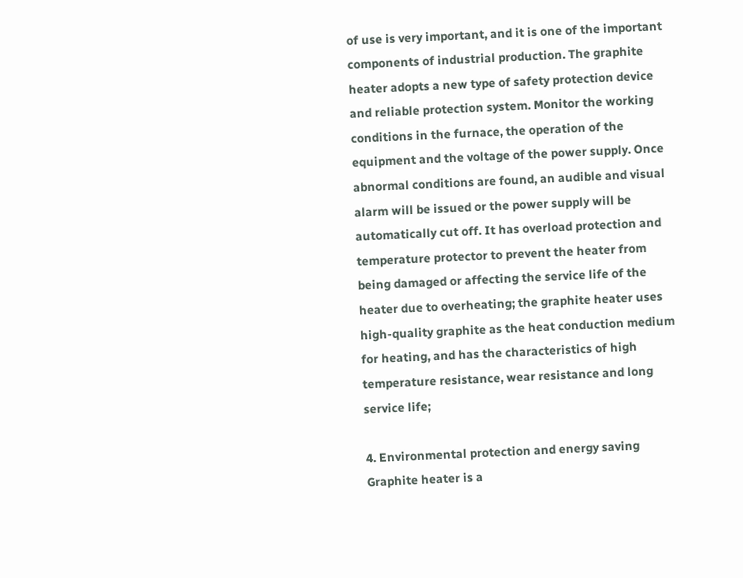of use is very important, and it is one of the important components of industrial production. The graphite heater adopts a new type of safety protection device and reliable protection system. Monitor the working conditions in the furnace, the operation of the equipment and the voltage of the power supply. Once abnormal conditions are found, an audible and visual alarm will be issued or the power supply will be automatically cut off. It has overload protection and temperature protector to prevent the heater from being damaged or affecting the service life of the heater due to overheating; the graphite heater uses high-quality graphite as the heat conduction medium for heating, and has the characteristics of high temperature resistance, wear resistance and long service life;

4. Environmental protection and energy saving
Graphite heater is a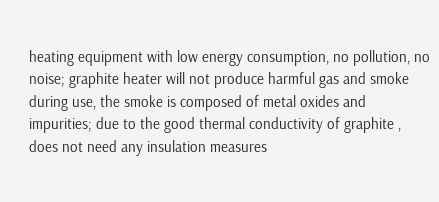heating equipment with low energy consumption, no pollution, no noise; graphite heater will not produce harmful gas and smoke during use, the smoke is composed of metal oxides and impurities; due to the good thermal conductivity of graphite , does not need any insulation measures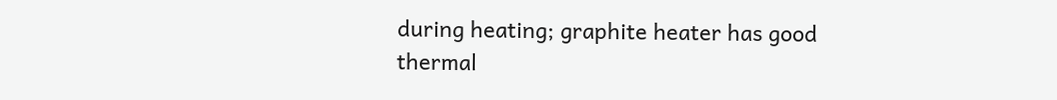during heating; graphite heater has good thermal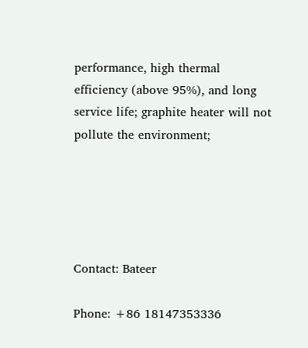performance, high thermal efficiency (above 95%), and long service life; graphite heater will not pollute the environment;





Contact: Bateer

Phone: +86 18147353336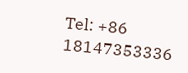Tel: +86 18147353336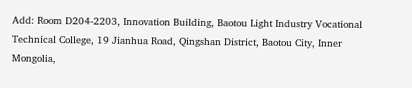Add: Room D204-2203, Innovation Building, Baotou Light Industry Vocational Technical College, 19 Jianhua Road, Qingshan District, Baotou City, Inner Mongolia,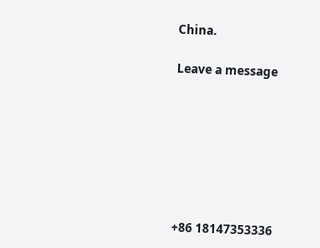China.

Leave a message







+86 18147353336